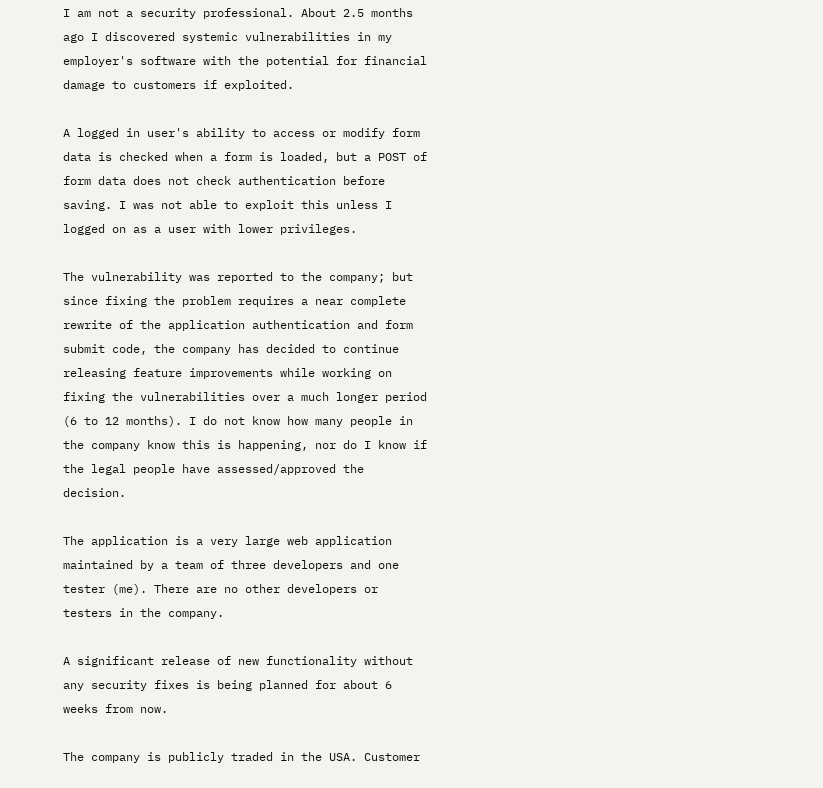I am not a security professional. About 2.5 months ago I discovered systemic vulnerabilities in my employer's software with the potential for financial damage to customers if exploited.

A logged in user's ability to access or modify form data is checked when a form is loaded, but a POST of form data does not check authentication before saving. I was not able to exploit this unless I logged on as a user with lower privileges.

The vulnerability was reported to the company; but since fixing the problem requires a near complete rewrite of the application authentication and form submit code, the company has decided to continue releasing feature improvements while working on fixing the vulnerabilities over a much longer period (6 to 12 months). I do not know how many people in the company know this is happening, nor do I know if the legal people have assessed/approved the decision.

The application is a very large web application maintained by a team of three developers and one tester (me). There are no other developers or testers in the company.

A significant release of new functionality without any security fixes is being planned for about 6 weeks from now.

The company is publicly traded in the USA. Customer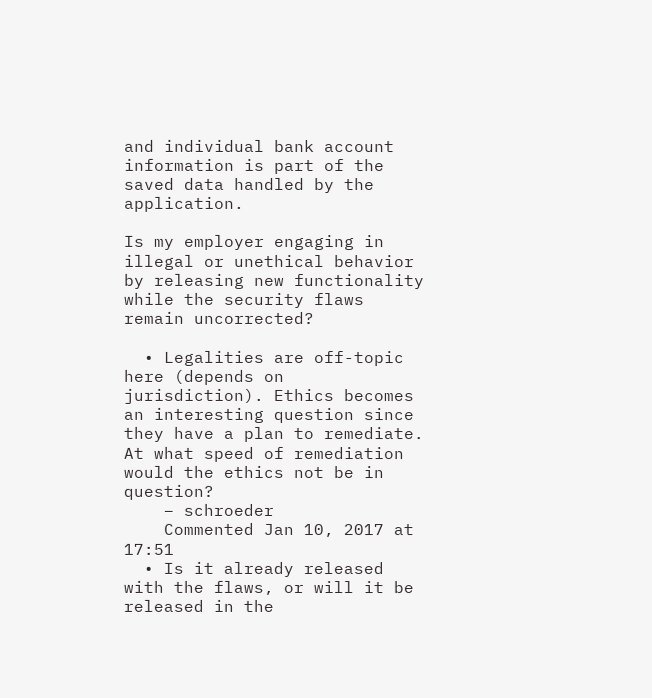and individual bank account information is part of the saved data handled by the application.

Is my employer engaging in illegal or unethical behavior by releasing new functionality while the security flaws remain uncorrected?

  • Legalities are off-topic here (depends on jurisdiction). Ethics becomes an interesting question since they have a plan to remediate. At what speed of remediation would the ethics not be in question?
    – schroeder
    Commented Jan 10, 2017 at 17:51
  • Is it already released with the flaws, or will it be released in the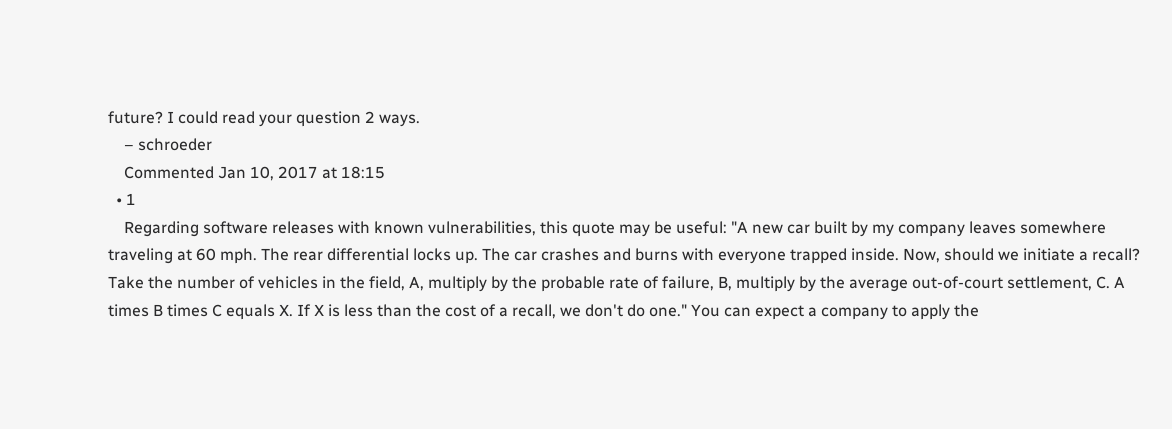future? I could read your question 2 ways.
    – schroeder
    Commented Jan 10, 2017 at 18:15
  • 1
    Regarding software releases with known vulnerabilities, this quote may be useful: "A new car built by my company leaves somewhere traveling at 60 mph. The rear differential locks up. The car crashes and burns with everyone trapped inside. Now, should we initiate a recall? Take the number of vehicles in the field, A, multiply by the probable rate of failure, B, multiply by the average out-of-court settlement, C. A times B times C equals X. If X is less than the cost of a recall, we don't do one." You can expect a company to apply the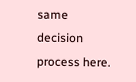same decision process here.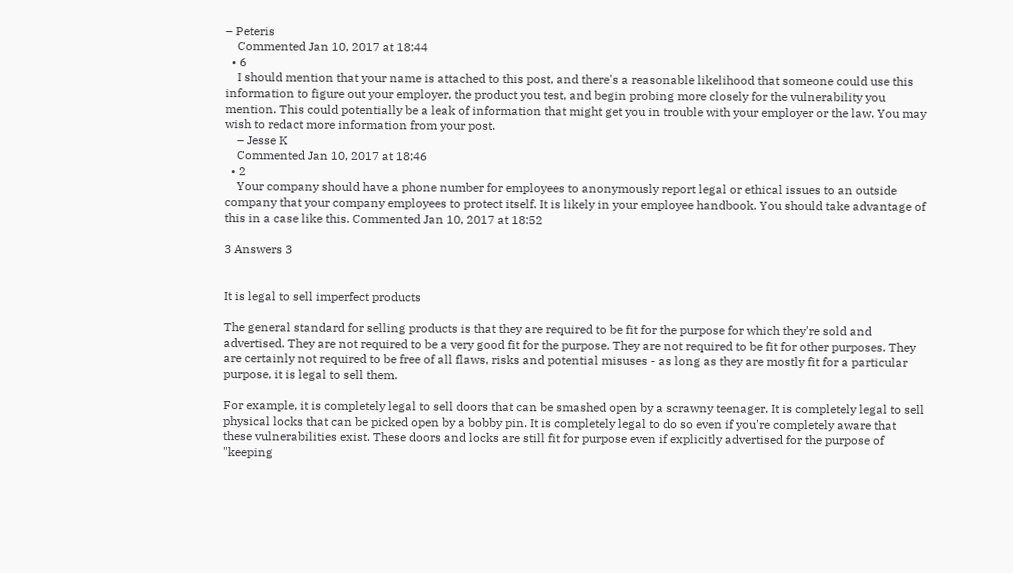– Peteris
    Commented Jan 10, 2017 at 18:44
  • 6
    I should mention that your name is attached to this post, and there's a reasonable likelihood that someone could use this information to figure out your employer, the product you test, and begin probing more closely for the vulnerability you mention. This could potentially be a leak of information that might get you in trouble with your employer or the law. You may wish to redact more information from your post.
    – Jesse K
    Commented Jan 10, 2017 at 18:46
  • 2
    Your company should have a phone number for employees to anonymously report legal or ethical issues to an outside company that your company employees to protect itself. It is likely in your employee handbook. You should take advantage of this in a case like this. Commented Jan 10, 2017 at 18:52

3 Answers 3


It is legal to sell imperfect products

The general standard for selling products is that they are required to be fit for the purpose for which they're sold and advertised. They are not required to be a very good fit for the purpose. They are not required to be fit for other purposes. They are certainly not required to be free of all flaws, risks and potential misuses - as long as they are mostly fit for a particular purpose, it is legal to sell them.

For example, it is completely legal to sell doors that can be smashed open by a scrawny teenager. It is completely legal to sell physical locks that can be picked open by a bobby pin. It is completely legal to do so even if you're completely aware that these vulnerabilities exist. These doors and locks are still fit for purpose even if explicitly advertised for the purpose of "keeping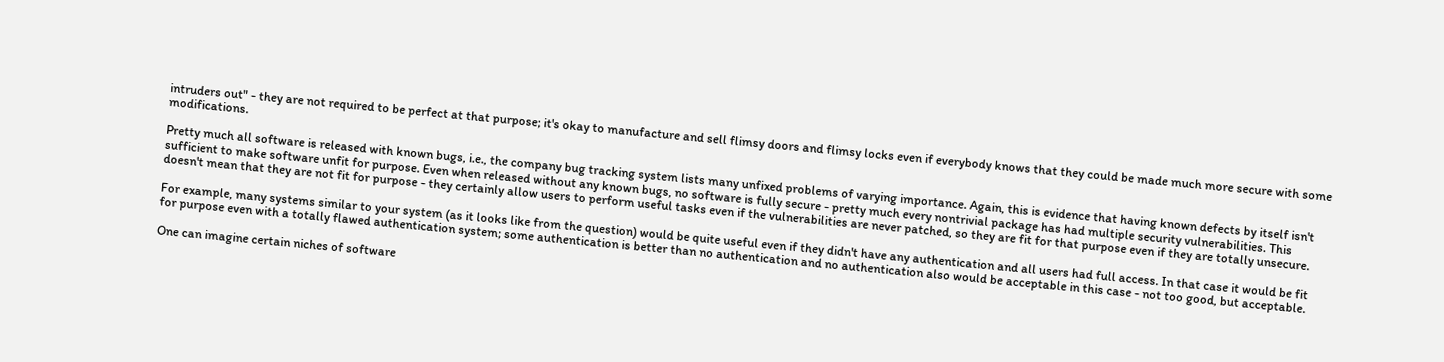intruders out" - they are not required to be perfect at that purpose; it's okay to manufacture and sell flimsy doors and flimsy locks even if everybody knows that they could be made much more secure with some modifications.

Pretty much all software is released with known bugs, i.e., the company bug tracking system lists many unfixed problems of varying importance. Again, this is evidence that having known defects by itself isn't sufficient to make software unfit for purpose. Even when released without any known bugs, no software is fully secure - pretty much every nontrivial package has had multiple security vulnerabilities. This doesn't mean that they are not fit for purpose - they certainly allow users to perform useful tasks even if the vulnerabilities are never patched, so they are fit for that purpose even if they are totally unsecure.

For example, many systems similar to your system (as it looks like from the question) would be quite useful even if they didn't have any authentication and all users had full access. In that case it would be fit for purpose even with a totally flawed authentication system; some authentication is better than no authentication and no authentication also would be acceptable in this case - not too good, but acceptable.

One can imagine certain niches of software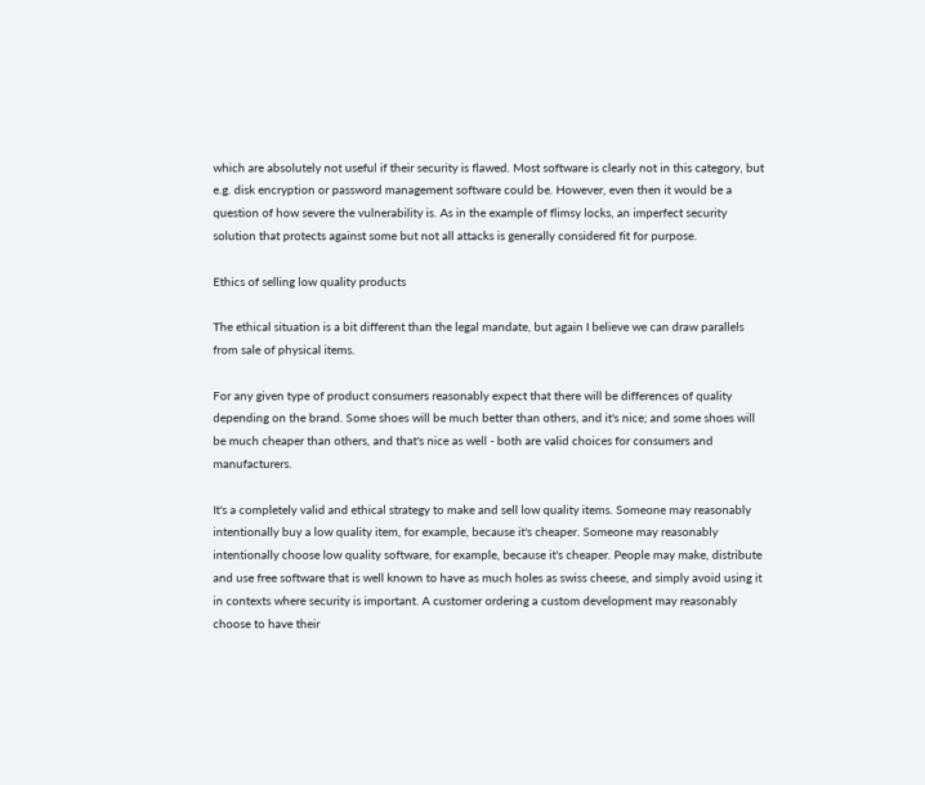which are absolutely not useful if their security is flawed. Most software is clearly not in this category, but e.g. disk encryption or password management software could be. However, even then it would be a question of how severe the vulnerability is. As in the example of flimsy locks, an imperfect security solution that protects against some but not all attacks is generally considered fit for purpose.

Ethics of selling low quality products

The ethical situation is a bit different than the legal mandate, but again I believe we can draw parallels from sale of physical items.

For any given type of product consumers reasonably expect that there will be differences of quality depending on the brand. Some shoes will be much better than others, and it's nice; and some shoes will be much cheaper than others, and that's nice as well - both are valid choices for consumers and manufacturers.

It's a completely valid and ethical strategy to make and sell low quality items. Someone may reasonably intentionally buy a low quality item, for example, because it's cheaper. Someone may reasonably intentionally choose low quality software, for example, because it's cheaper. People may make, distribute and use free software that is well known to have as much holes as swiss cheese, and simply avoid using it in contexts where security is important. A customer ordering a custom development may reasonably choose to have their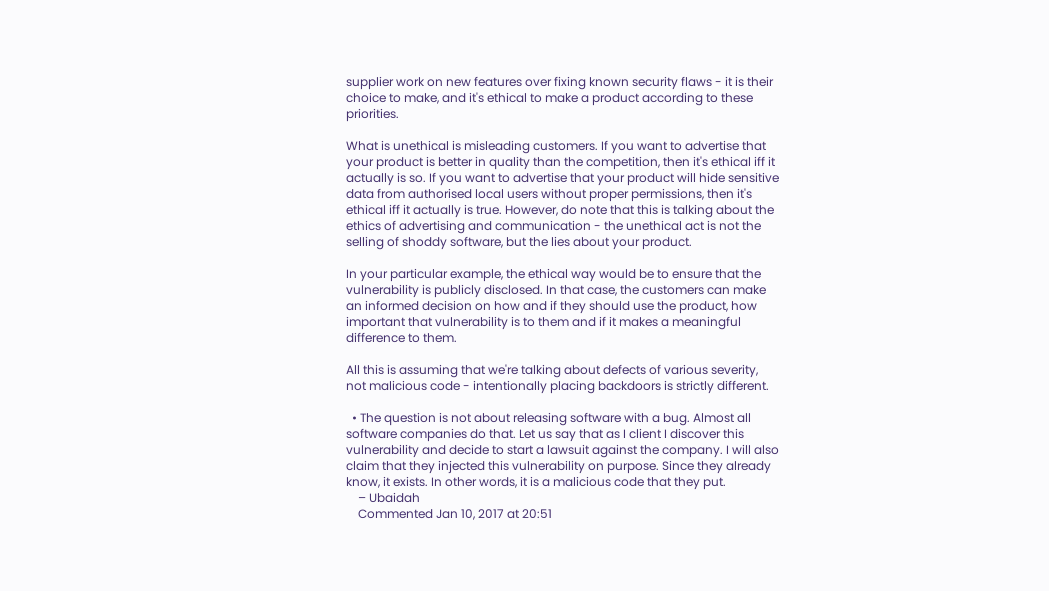supplier work on new features over fixing known security flaws - it is their choice to make, and it's ethical to make a product according to these priorities.

What is unethical is misleading customers. If you want to advertise that your product is better in quality than the competition, then it's ethical iff it actually is so. If you want to advertise that your product will hide sensitive data from authorised local users without proper permissions, then it's ethical iff it actually is true. However, do note that this is talking about the ethics of advertising and communication - the unethical act is not the selling of shoddy software, but the lies about your product.

In your particular example, the ethical way would be to ensure that the vulnerability is publicly disclosed. In that case, the customers can make an informed decision on how and if they should use the product, how important that vulnerability is to them and if it makes a meaningful difference to them.

All this is assuming that we're talking about defects of various severity, not malicious code - intentionally placing backdoors is strictly different.

  • The question is not about releasing software with a bug. Almost all software companies do that. Let us say that as I client I discover this vulnerability and decide to start a lawsuit against the company. I will also claim that they injected this vulnerability on purpose. Since they already know, it exists. In other words, it is a malicious code that they put.
    – Ubaidah
    Commented Jan 10, 2017 at 20:51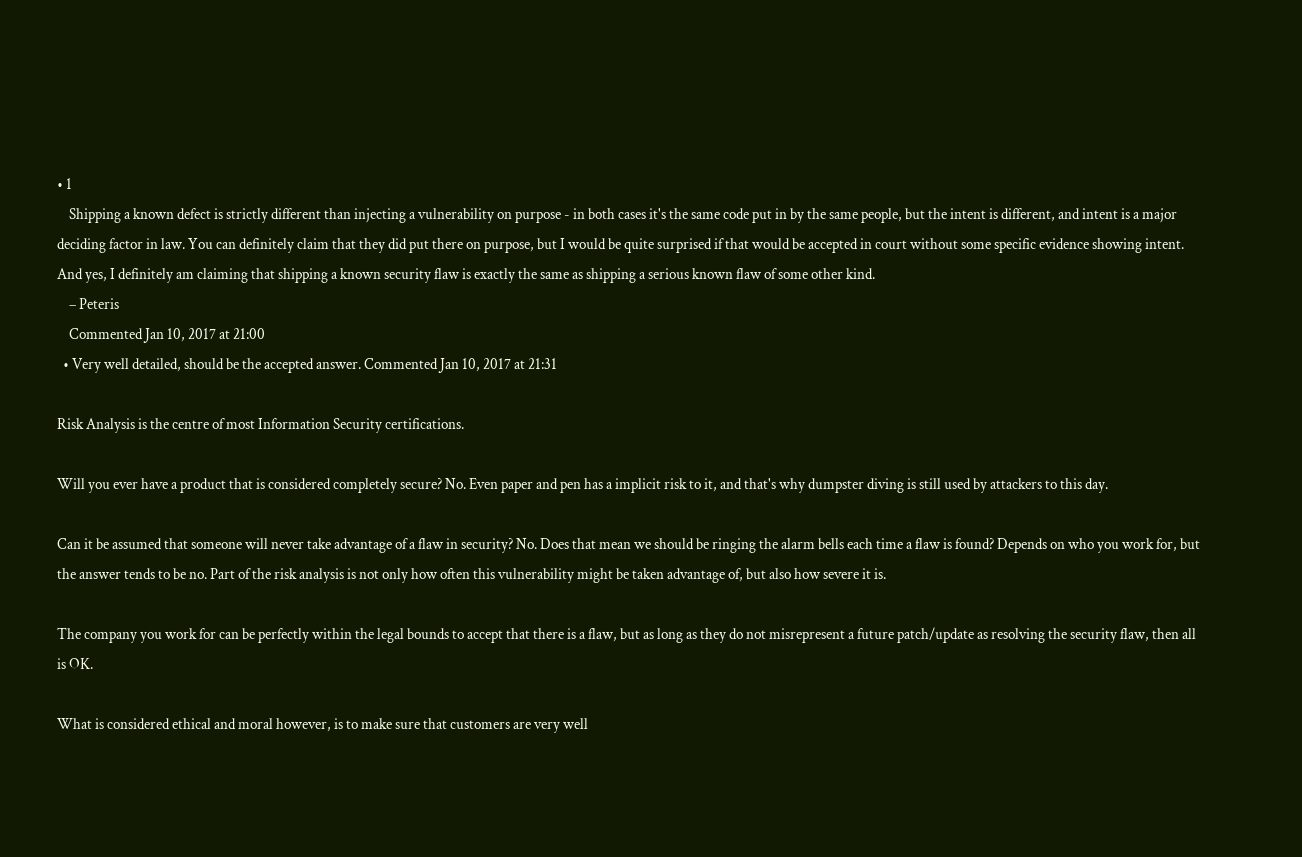• 1
    Shipping a known defect is strictly different than injecting a vulnerability on purpose - in both cases it's the same code put in by the same people, but the intent is different, and intent is a major deciding factor in law. You can definitely claim that they did put there on purpose, but I would be quite surprised if that would be accepted in court without some specific evidence showing intent. And yes, I definitely am claiming that shipping a known security flaw is exactly the same as shipping a serious known flaw of some other kind.
    – Peteris
    Commented Jan 10, 2017 at 21:00
  • Very well detailed, should be the accepted answer. Commented Jan 10, 2017 at 21:31

Risk Analysis is the centre of most Information Security certifications.

Will you ever have a product that is considered completely secure? No. Even paper and pen has a implicit risk to it, and that's why dumpster diving is still used by attackers to this day.

Can it be assumed that someone will never take advantage of a flaw in security? No. Does that mean we should be ringing the alarm bells each time a flaw is found? Depends on who you work for, but the answer tends to be no. Part of the risk analysis is not only how often this vulnerability might be taken advantage of, but also how severe it is.

The company you work for can be perfectly within the legal bounds to accept that there is a flaw, but as long as they do not misrepresent a future patch/update as resolving the security flaw, then all is OK.

What is considered ethical and moral however, is to make sure that customers are very well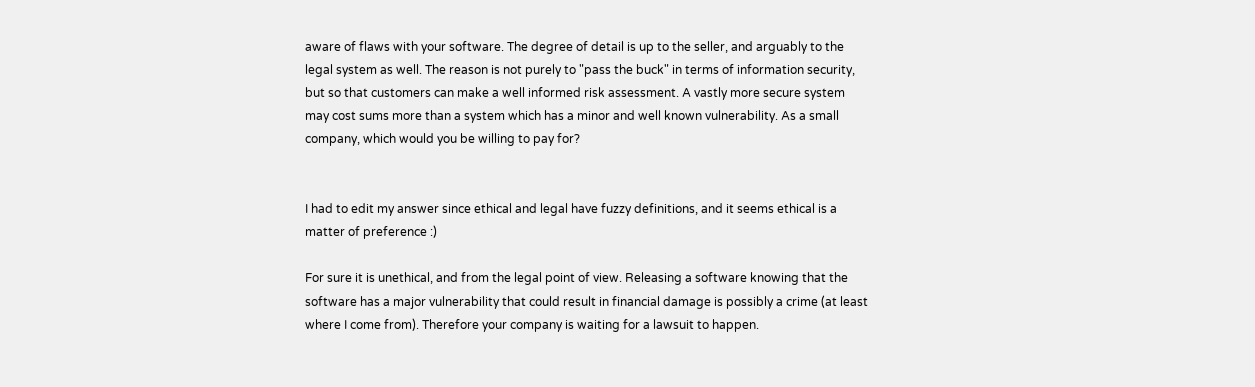aware of flaws with your software. The degree of detail is up to the seller, and arguably to the legal system as well. The reason is not purely to "pass the buck" in terms of information security, but so that customers can make a well informed risk assessment. A vastly more secure system may cost sums more than a system which has a minor and well known vulnerability. As a small company, which would you be willing to pay for?


I had to edit my answer since ethical and legal have fuzzy definitions, and it seems ethical is a matter of preference :)

For sure it is unethical, and from the legal point of view. Releasing a software knowing that the software has a major vulnerability that could result in financial damage is possibly a crime (at least where I come from). Therefore your company is waiting for a lawsuit to happen.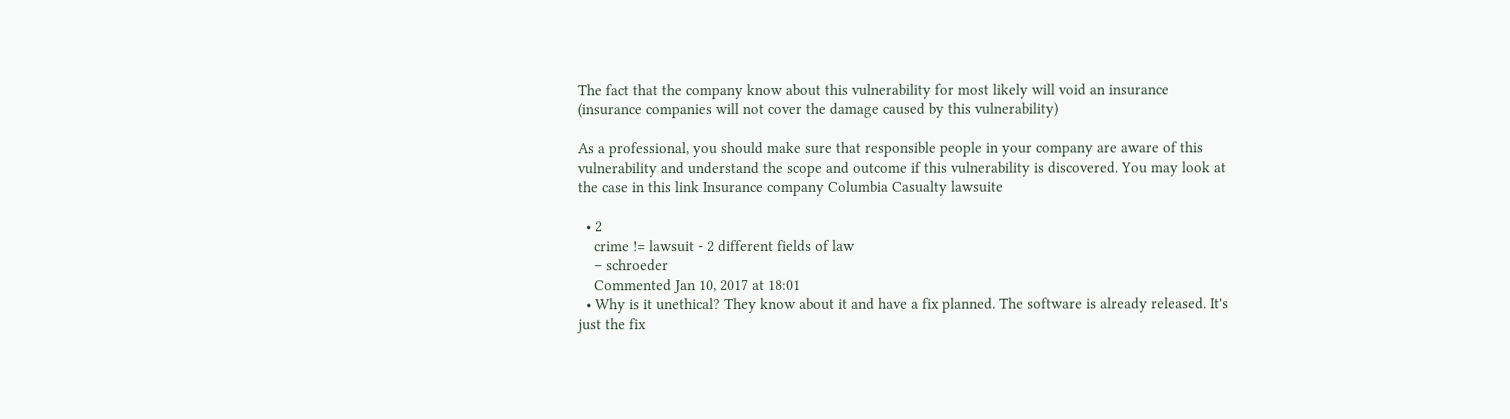The fact that the company know about this vulnerability for most likely will void an insurance (insurance companies will not cover the damage caused by this vulnerability)

As a professional, you should make sure that responsible people in your company are aware of this vulnerability and understand the scope and outcome if this vulnerability is discovered. You may look at the case in this link Insurance company Columbia Casualty lawsuite

  • 2
    crime != lawsuit - 2 different fields of law
    – schroeder
    Commented Jan 10, 2017 at 18:01
  • Why is it unethical? They know about it and have a fix planned. The software is already released. It's just the fix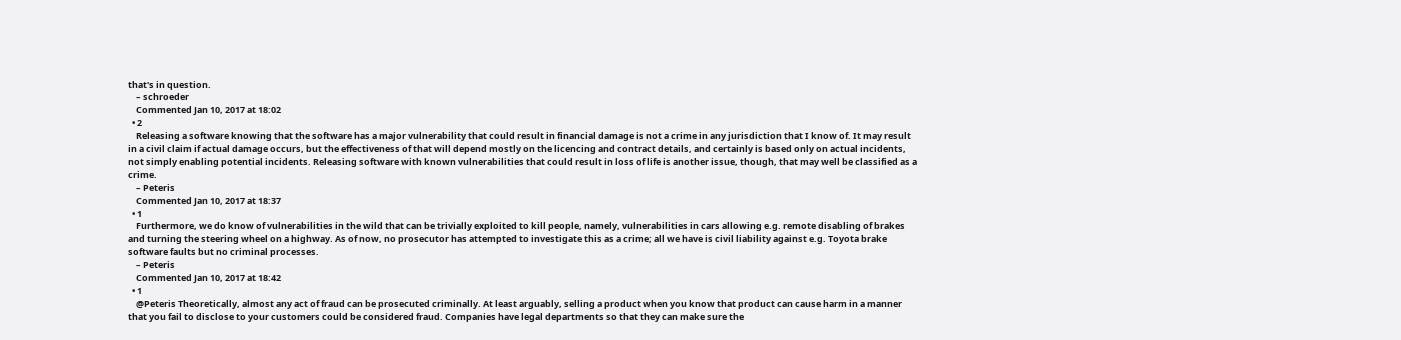that's in question.
    – schroeder
    Commented Jan 10, 2017 at 18:02
  • 2
    Releasing a software knowing that the software has a major vulnerability that could result in financial damage is not a crime in any jurisdiction that I know of. It may result in a civil claim if actual damage occurs, but the effectiveness of that will depend mostly on the licencing and contract details, and certainly is based only on actual incidents, not simply enabling potential incidents. Releasing software with known vulnerabilities that could result in loss of life is another issue, though, that may well be classified as a crime.
    – Peteris
    Commented Jan 10, 2017 at 18:37
  • 1
    Furthermore, we do know of vulnerabilities in the wild that can be trivially exploited to kill people, namely, vulnerabilities in cars allowing e.g. remote disabling of brakes and turning the steering wheel on a highway. As of now, no prosecutor has attempted to investigate this as a crime; all we have is civil liability against e.g. Toyota brake software faults but no criminal processes.
    – Peteris
    Commented Jan 10, 2017 at 18:42
  • 1
    @Peteris Theoretically, almost any act of fraud can be prosecuted criminally. At least arguably, selling a product when you know that product can cause harm in a manner that you fail to disclose to your customers could be considered fraud. Companies have legal departments so that they can make sure the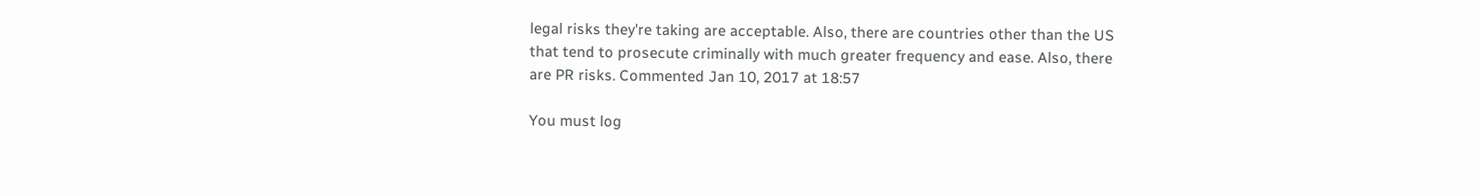legal risks they're taking are acceptable. Also, there are countries other than the US that tend to prosecute criminally with much greater frequency and ease. Also, there are PR risks. Commented Jan 10, 2017 at 18:57

You must log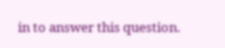in to answer this question.